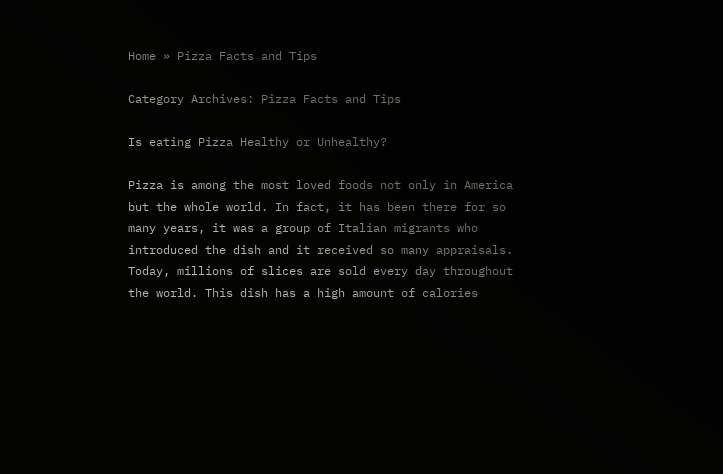Home » Pizza Facts and Tips

Category Archives: Pizza Facts and Tips

Is eating Pizza Healthy or Unhealthy?

Pizza is among the most loved foods not only in America but the whole world. In fact, it has been there for so many years, it was a group of Italian migrants who introduced the dish and it received so many appraisals. Today, millions of slices are sold every day throughout the world. This dish has a high amount of calories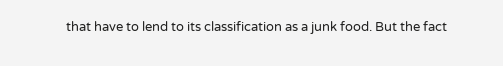that have to lend to its classification as a junk food. But the fact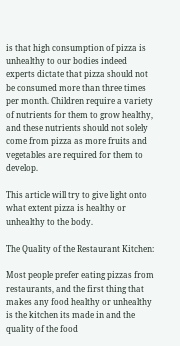is that high consumption of pizza is unhealthy to our bodies indeed experts dictate that pizza should not be consumed more than three times per month. Children require a variety of nutrients for them to grow healthy, and these nutrients should not solely come from pizza as more fruits and vegetables are required for them to develop.

This article will try to give light onto what extent pizza is healthy or unhealthy to the body.

The Quality of the Restaurant Kitchen:

Most people prefer eating pizzas from restaurants, and the first thing that makes any food healthy or unhealthy is the kitchen its made in and the quality of the food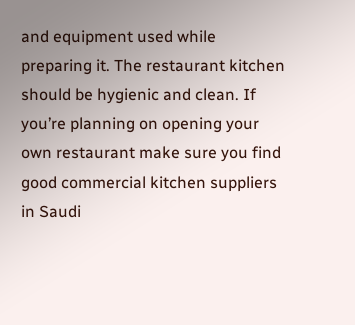and equipment used while preparing it. The restaurant kitchen should be hygienic and clean. If you’re planning on opening your own restaurant make sure you find good commercial kitchen suppliers in Saudi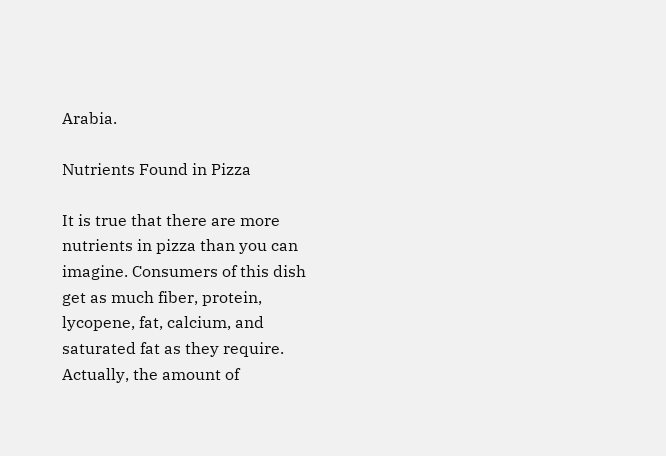Arabia.

Nutrients Found in Pizza

It is true that there are more nutrients in pizza than you can imagine. Consumers of this dish get as much fiber, protein, lycopene, fat, calcium, and saturated fat as they require. Actually, the amount of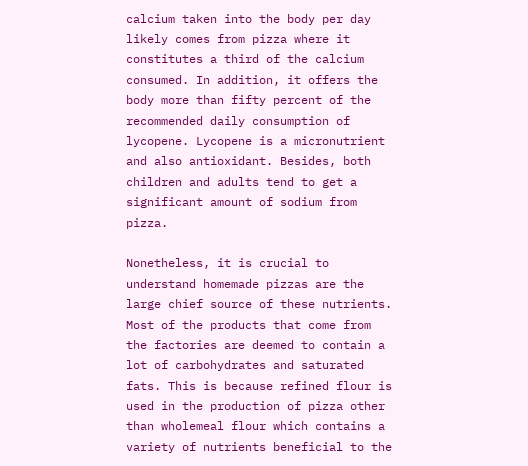calcium taken into the body per day likely comes from pizza where it constitutes a third of the calcium consumed. In addition, it offers the body more than fifty percent of the recommended daily consumption of lycopene. Lycopene is a micronutrient and also antioxidant. Besides, both children and adults tend to get a significant amount of sodium from pizza.

Nonetheless, it is crucial to understand homemade pizzas are the large chief source of these nutrients. Most of the products that come from the factories are deemed to contain a lot of carbohydrates and saturated fats. This is because refined flour is used in the production of pizza other than wholemeal flour which contains a variety of nutrients beneficial to the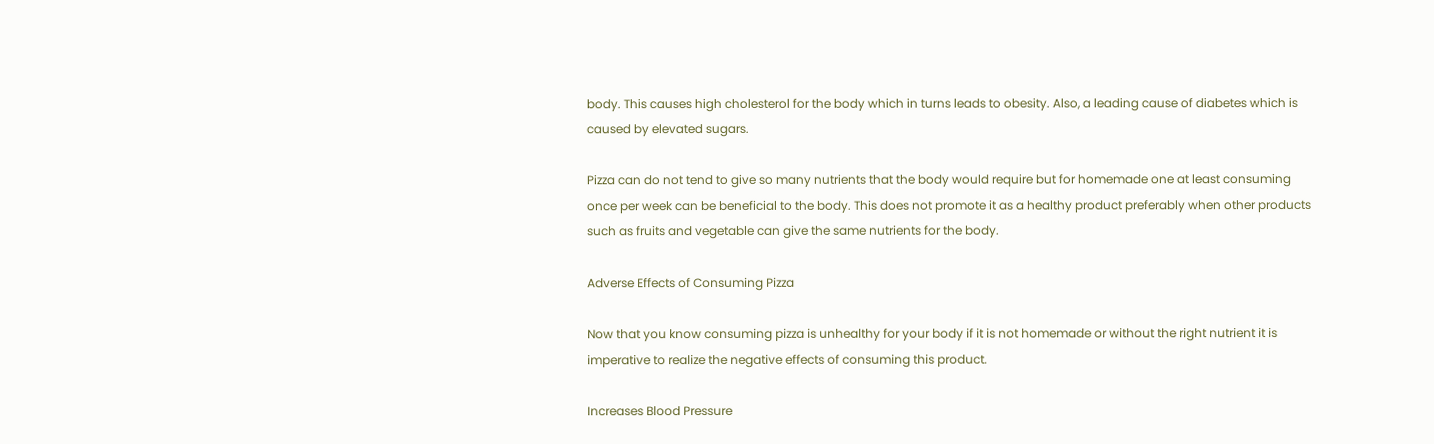body. This causes high cholesterol for the body which in turns leads to obesity. Also, a leading cause of diabetes which is caused by elevated sugars.

Pizza can do not tend to give so many nutrients that the body would require but for homemade one at least consuming once per week can be beneficial to the body. This does not promote it as a healthy product preferably when other products such as fruits and vegetable can give the same nutrients for the body.

Adverse Effects of Consuming Pizza

Now that you know consuming pizza is unhealthy for your body if it is not homemade or without the right nutrient it is imperative to realize the negative effects of consuming this product.

Increases Blood Pressure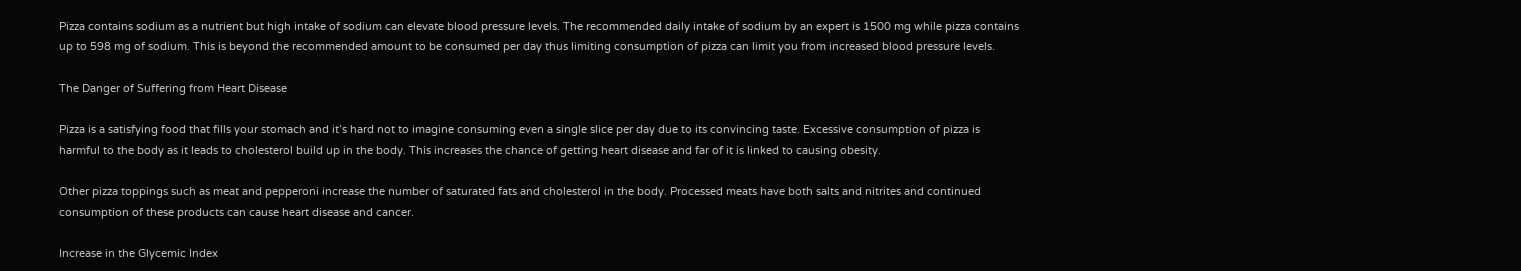Pizza contains sodium as a nutrient but high intake of sodium can elevate blood pressure levels. The recommended daily intake of sodium by an expert is 1500 mg while pizza contains up to 598 mg of sodium. This is beyond the recommended amount to be consumed per day thus limiting consumption of pizza can limit you from increased blood pressure levels.

The Danger of Suffering from Heart Disease

Pizza is a satisfying food that fills your stomach and it’s hard not to imagine consuming even a single slice per day due to its convincing taste. Excessive consumption of pizza is harmful to the body as it leads to cholesterol build up in the body. This increases the chance of getting heart disease and far of it is linked to causing obesity.

Other pizza toppings such as meat and pepperoni increase the number of saturated fats and cholesterol in the body. Processed meats have both salts and nitrites and continued consumption of these products can cause heart disease and cancer.

Increase in the Glycemic Index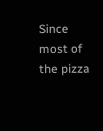Since most of the pizza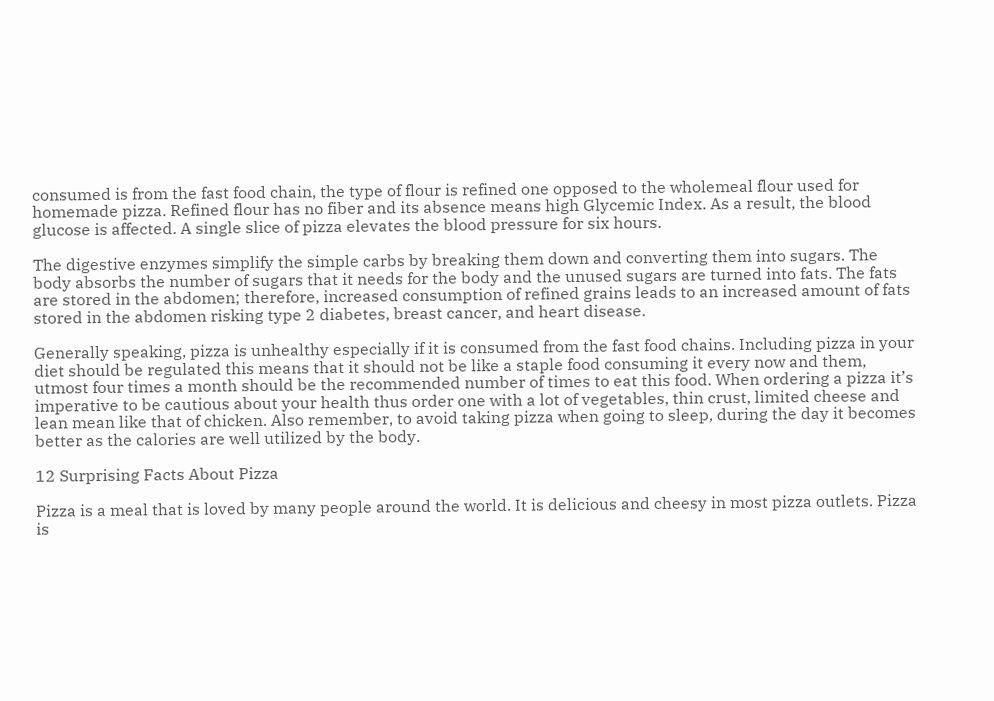consumed is from the fast food chain, the type of flour is refined one opposed to the wholemeal flour used for homemade pizza. Refined flour has no fiber and its absence means high Glycemic Index. As a result, the blood glucose is affected. A single slice of pizza elevates the blood pressure for six hours.

The digestive enzymes simplify the simple carbs by breaking them down and converting them into sugars. The body absorbs the number of sugars that it needs for the body and the unused sugars are turned into fats. The fats are stored in the abdomen; therefore, increased consumption of refined grains leads to an increased amount of fats stored in the abdomen risking type 2 diabetes, breast cancer, and heart disease.

Generally speaking, pizza is unhealthy especially if it is consumed from the fast food chains. Including pizza in your diet should be regulated this means that it should not be like a staple food consuming it every now and them, utmost four times a month should be the recommended number of times to eat this food. When ordering a pizza it’s imperative to be cautious about your health thus order one with a lot of vegetables, thin crust, limited cheese and lean mean like that of chicken. Also remember, to avoid taking pizza when going to sleep, during the day it becomes better as the calories are well utilized by the body.

12 Surprising Facts About Pizza

Pizza is a meal that is loved by many people around the world. It is delicious and cheesy in most pizza outlets. Pizza is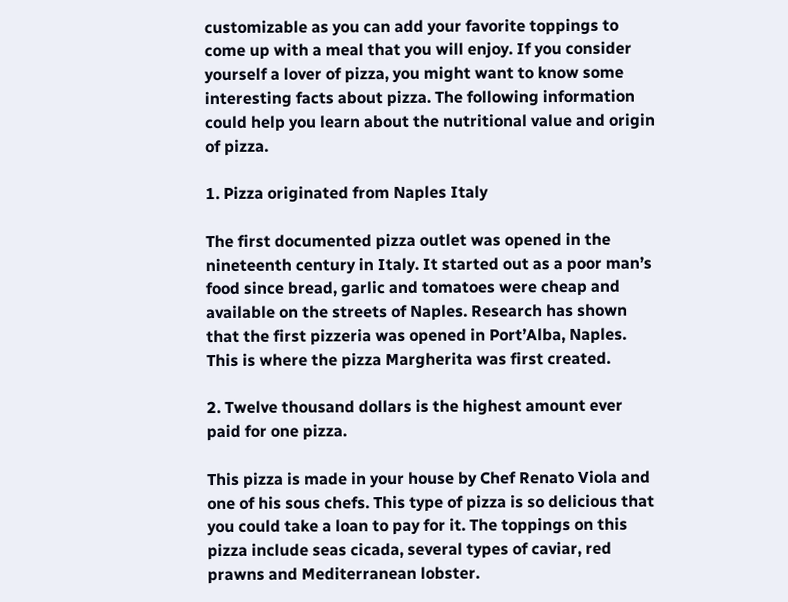customizable as you can add your favorite toppings to come up with a meal that you will enjoy. If you consider yourself a lover of pizza, you might want to know some interesting facts about pizza. The following information could help you learn about the nutritional value and origin of pizza.

1. Pizza originated from Naples Italy

The first documented pizza outlet was opened in the nineteenth century in Italy. It started out as a poor man’s food since bread, garlic and tomatoes were cheap and available on the streets of Naples. Research has shown that the first pizzeria was opened in Port’Alba, Naples. This is where the pizza Margherita was first created.

2. Twelve thousand dollars is the highest amount ever paid for one pizza.

This pizza is made in your house by Chef Renato Viola and one of his sous chefs. This type of pizza is so delicious that you could take a loan to pay for it. The toppings on this pizza include seas cicada, several types of caviar, red prawns and Mediterranean lobster.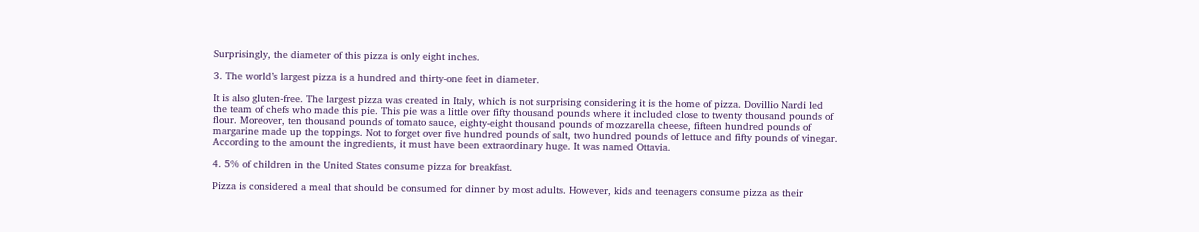Surprisingly, the diameter of this pizza is only eight inches.

3. The world’s largest pizza is a hundred and thirty-one feet in diameter.

It is also gluten-free. The largest pizza was created in Italy, which is not surprising considering it is the home of pizza. Dovillio Nardi led the team of chefs who made this pie. This pie was a little over fifty thousand pounds where it included close to twenty thousand pounds of flour. Moreover, ten thousand pounds of tomato sauce, eighty-eight thousand pounds of mozzarella cheese, fifteen hundred pounds of margarine made up the toppings. Not to forget over five hundred pounds of salt, two hundred pounds of lettuce and fifty pounds of vinegar. According to the amount the ingredients, it must have been extraordinary huge. It was named Ottavia.

4. 5% of children in the United States consume pizza for breakfast.

Pizza is considered a meal that should be consumed for dinner by most adults. However, kids and teenagers consume pizza as their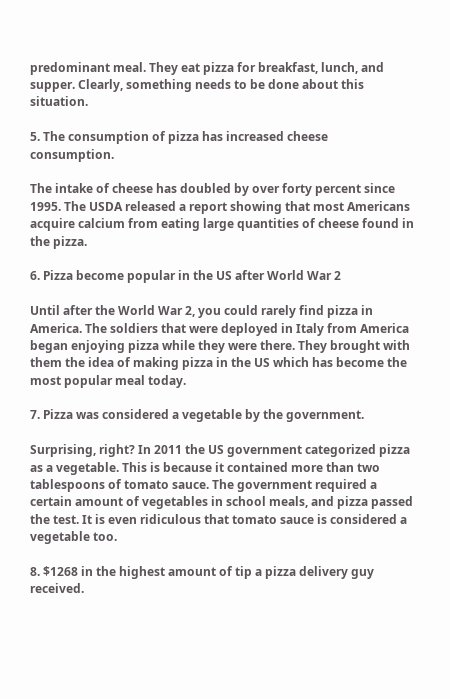predominant meal. They eat pizza for breakfast, lunch, and supper. Clearly, something needs to be done about this situation.

5. The consumption of pizza has increased cheese consumption.

The intake of cheese has doubled by over forty percent since 1995. The USDA released a report showing that most Americans acquire calcium from eating large quantities of cheese found in the pizza.

6. Pizza become popular in the US after World War 2

Until after the World War 2, you could rarely find pizza in America. The soldiers that were deployed in Italy from America began enjoying pizza while they were there. They brought with them the idea of making pizza in the US which has become the most popular meal today.

7. Pizza was considered a vegetable by the government.

Surprising, right? In 2011 the US government categorized pizza as a vegetable. This is because it contained more than two tablespoons of tomato sauce. The government required a certain amount of vegetables in school meals, and pizza passed the test. It is even ridiculous that tomato sauce is considered a vegetable too.

8. $1268 in the highest amount of tip a pizza delivery guy received.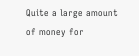Quite a large amount of money for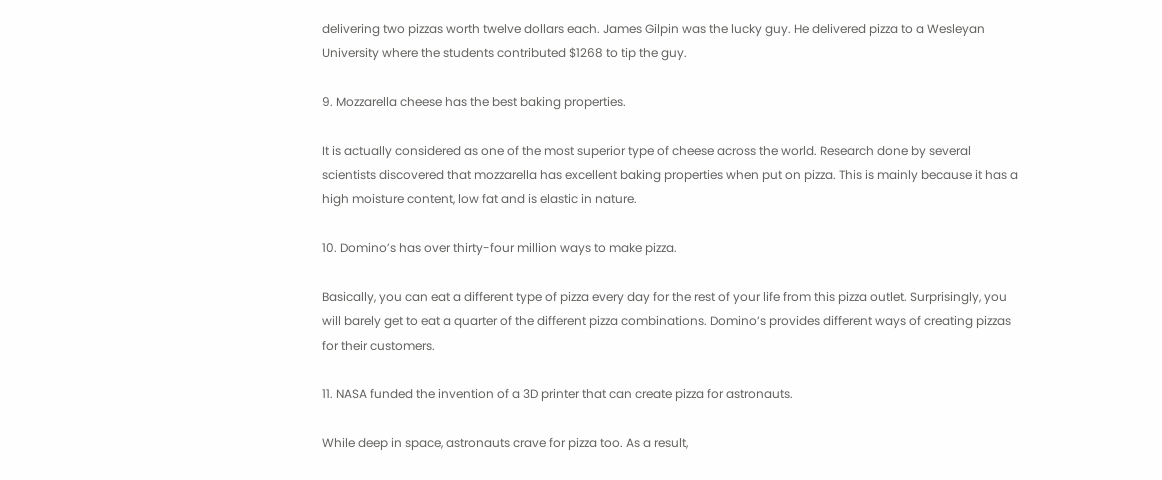delivering two pizzas worth twelve dollars each. James Gilpin was the lucky guy. He delivered pizza to a Wesleyan University where the students contributed $1268 to tip the guy.

9. Mozzarella cheese has the best baking properties.

It is actually considered as one of the most superior type of cheese across the world. Research done by several scientists discovered that mozzarella has excellent baking properties when put on pizza. This is mainly because it has a high moisture content, low fat and is elastic in nature.

10. Domino’s has over thirty-four million ways to make pizza.

Basically, you can eat a different type of pizza every day for the rest of your life from this pizza outlet. Surprisingly, you will barely get to eat a quarter of the different pizza combinations. Domino’s provides different ways of creating pizzas for their customers.

11. NASA funded the invention of a 3D printer that can create pizza for astronauts.

While deep in space, astronauts crave for pizza too. As a result,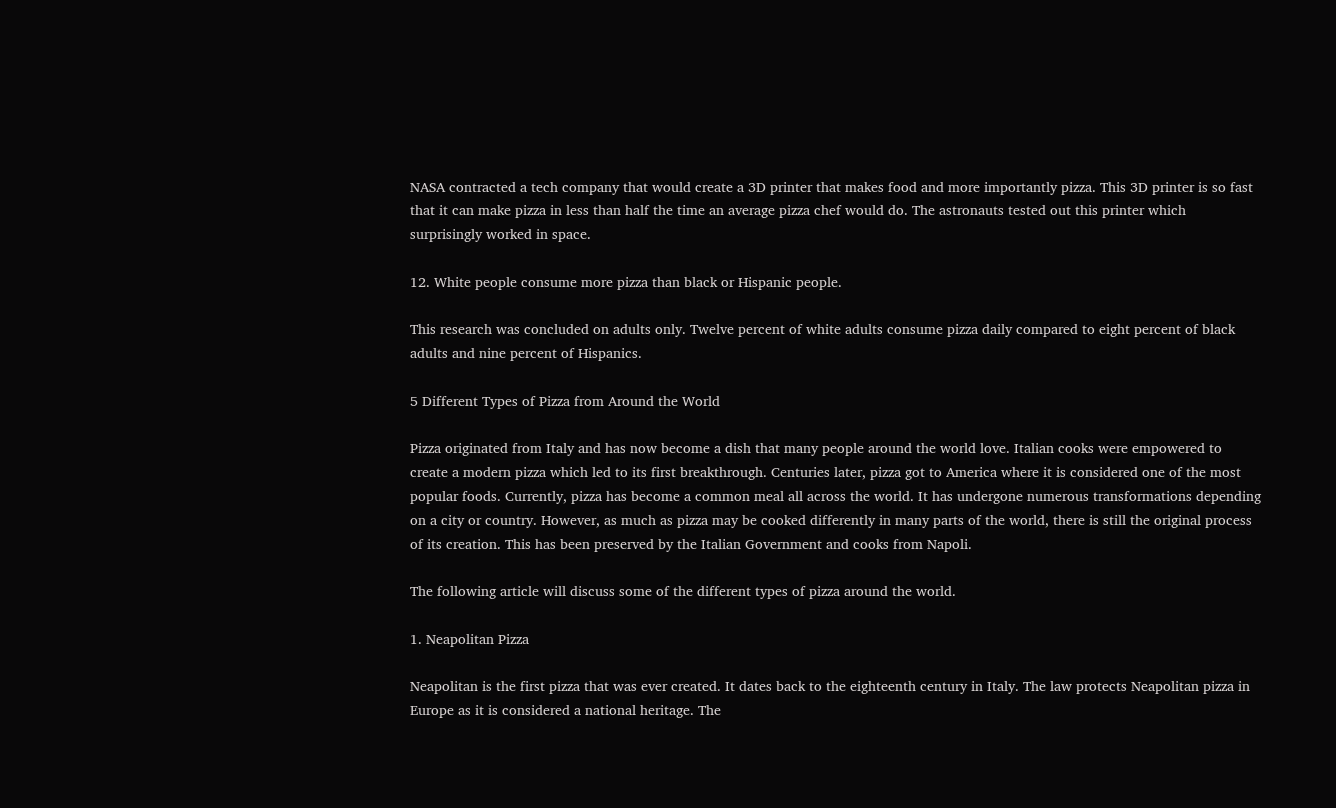NASA contracted a tech company that would create a 3D printer that makes food and more importantly pizza. This 3D printer is so fast that it can make pizza in less than half the time an average pizza chef would do. The astronauts tested out this printer which surprisingly worked in space.

12. White people consume more pizza than black or Hispanic people.

This research was concluded on adults only. Twelve percent of white adults consume pizza daily compared to eight percent of black adults and nine percent of Hispanics.

5 Different Types of Pizza from Around the World

Pizza originated from Italy and has now become a dish that many people around the world love. Italian cooks were empowered to create a modern pizza which led to its first breakthrough. Centuries later, pizza got to America where it is considered one of the most popular foods. Currently, pizza has become a common meal all across the world. It has undergone numerous transformations depending on a city or country. However, as much as pizza may be cooked differently in many parts of the world, there is still the original process of its creation. This has been preserved by the Italian Government and cooks from Napoli.

The following article will discuss some of the different types of pizza around the world.

1. Neapolitan Pizza

Neapolitan is the first pizza that was ever created. It dates back to the eighteenth century in Italy. The law protects Neapolitan pizza in Europe as it is considered a national heritage. The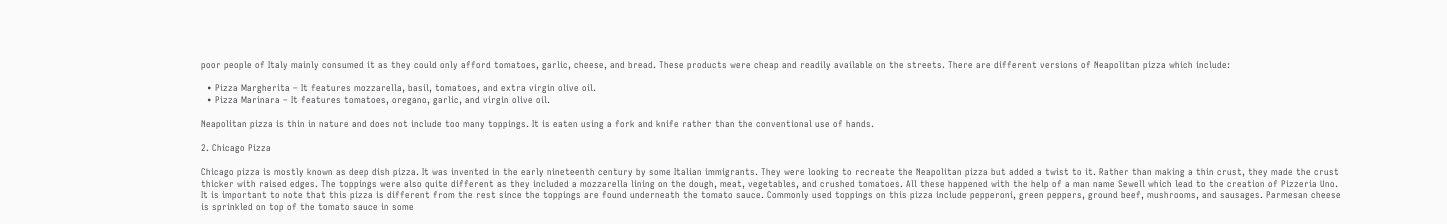poor people of Italy mainly consumed it as they could only afford tomatoes, garlic, cheese, and bread. These products were cheap and readily available on the streets. There are different versions of Neapolitan pizza which include:

  • Pizza Margherita – It features mozzarella, basil, tomatoes, and extra virgin olive oil.
  • Pizza Marinara – It features tomatoes, oregano, garlic, and virgin olive oil.

Neapolitan pizza is thin in nature and does not include too many toppings. It is eaten using a fork and knife rather than the conventional use of hands.

2. Chicago Pizza

Chicago pizza is mostly known as deep dish pizza. It was invented in the early nineteenth century by some Italian immigrants. They were looking to recreate the Neapolitan pizza but added a twist to it. Rather than making a thin crust, they made the crust thicker with raised edges. The toppings were also quite different as they included a mozzarella lining on the dough, meat, vegetables, and crushed tomatoes. All these happened with the help of a man name Sewell which lead to the creation of Pizzeria Uno.
It is important to note that this pizza is different from the rest since the toppings are found underneath the tomato sauce. Commonly used toppings on this pizza include pepperoni, green peppers, ground beef, mushrooms, and sausages. Parmesan cheese is sprinkled on top of the tomato sauce in some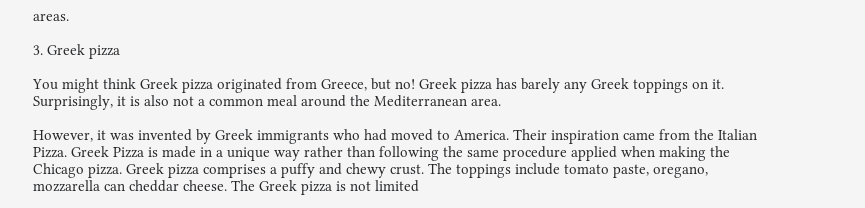areas.

3. Greek pizza

You might think Greek pizza originated from Greece, but no! Greek pizza has barely any Greek toppings on it. Surprisingly, it is also not a common meal around the Mediterranean area.

However, it was invented by Greek immigrants who had moved to America. Their inspiration came from the Italian Pizza. Greek Pizza is made in a unique way rather than following the same procedure applied when making the Chicago pizza. Greek pizza comprises a puffy and chewy crust. The toppings include tomato paste, oregano, mozzarella can cheddar cheese. The Greek pizza is not limited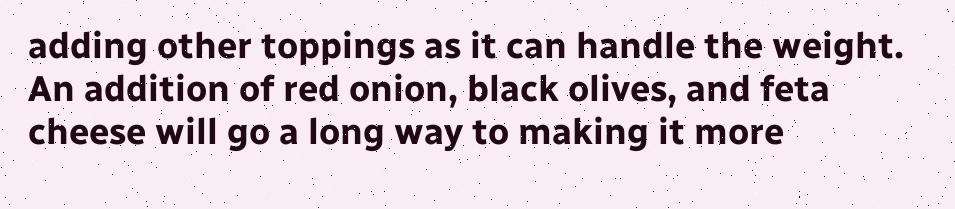adding other toppings as it can handle the weight. An addition of red onion, black olives, and feta cheese will go a long way to making it more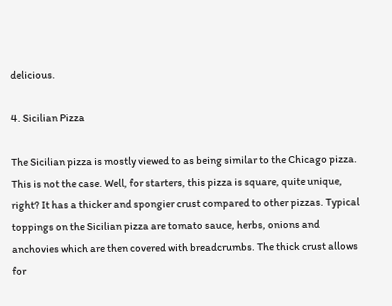delicious.

4. Sicilian Pizza

The Sicilian pizza is mostly viewed to as being similar to the Chicago pizza. This is not the case. Well, for starters, this pizza is square, quite unique, right? It has a thicker and spongier crust compared to other pizzas. Typical toppings on the Sicilian pizza are tomato sauce, herbs, onions and anchovies which are then covered with breadcrumbs. The thick crust allows for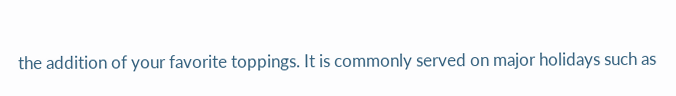the addition of your favorite toppings. It is commonly served on major holidays such as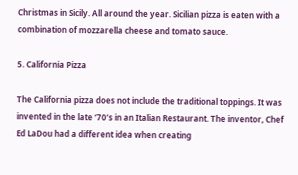Christmas in Sicily. All around the year. Sicilian pizza is eaten with a combination of mozzarella cheese and tomato sauce.

5. California Pizza

The California pizza does not include the traditional toppings. It was invented in the late ‘70’s in an Italian Restaurant. The inventor, Chef Ed LaDou had a different idea when creating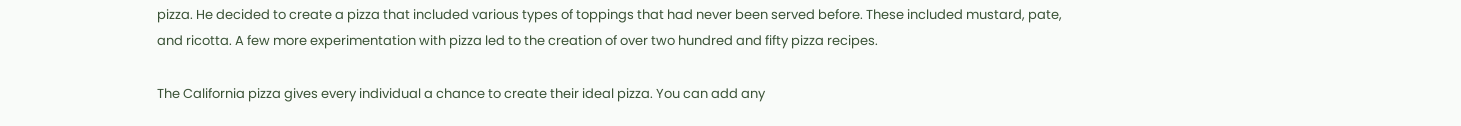pizza. He decided to create a pizza that included various types of toppings that had never been served before. These included mustard, pate, and ricotta. A few more experimentation with pizza led to the creation of over two hundred and fifty pizza recipes.

The California pizza gives every individual a chance to create their ideal pizza. You can add any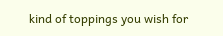kind of toppings you wish for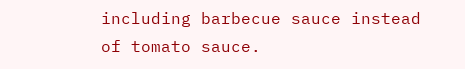including barbecue sauce instead of tomato sauce.